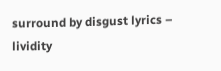surround by disgust lyrics – lividity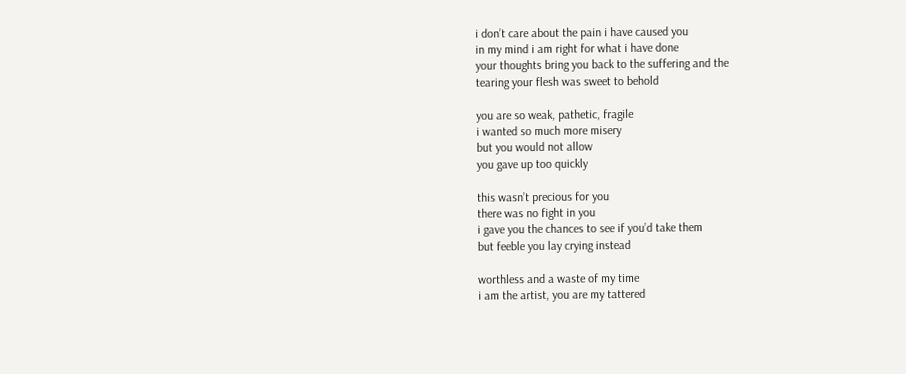i don’t care about the pain i have caused you
in my mind i am right for what i have done
your thoughts bring you back to the suffering and the
tearing your flesh was sweet to behold

you are so weak, pathetic, fragile
i wanted so much more misery
but you would not allow
you gave up too quickly

this wasn’t precious for you
there was no fight in you
i gave you the chances to see if you’d take them
but feeble you lay crying instead

worthless and a waste of my time
i am the artist, you are my tattered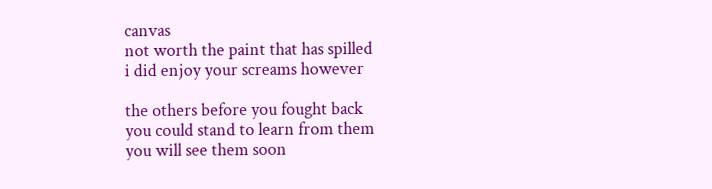canvas
not worth the paint that has spilled
i did enjoy your screams however

the others before you fought back
you could stand to learn from them
you will see them soon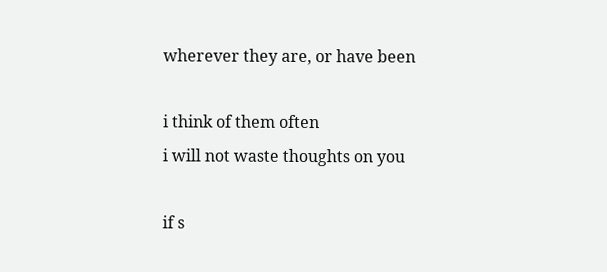wherever they are, or have been

i think of them often
i will not waste thoughts on you

if s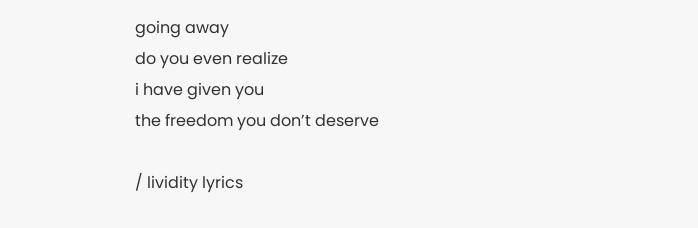going away
do you even realize
i have given you
the freedom you don’t deserve

/ lividity lyrics